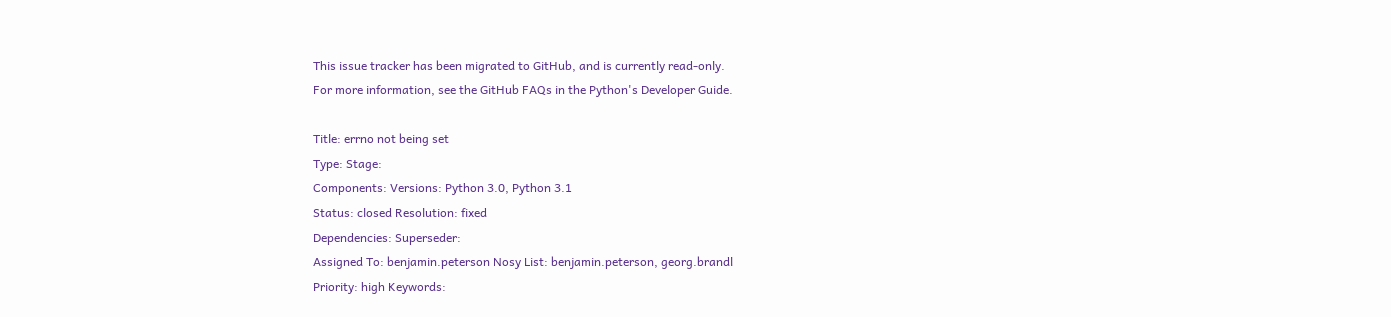This issue tracker has been migrated to GitHub, and is currently read-only.
For more information, see the GitHub FAQs in the Python's Developer Guide.

Title: errno not being set
Type: Stage:
Components: Versions: Python 3.0, Python 3.1
Status: closed Resolution: fixed
Dependencies: Superseder:
Assigned To: benjamin.peterson Nosy List: benjamin.peterson, georg.brandl
Priority: high Keywords: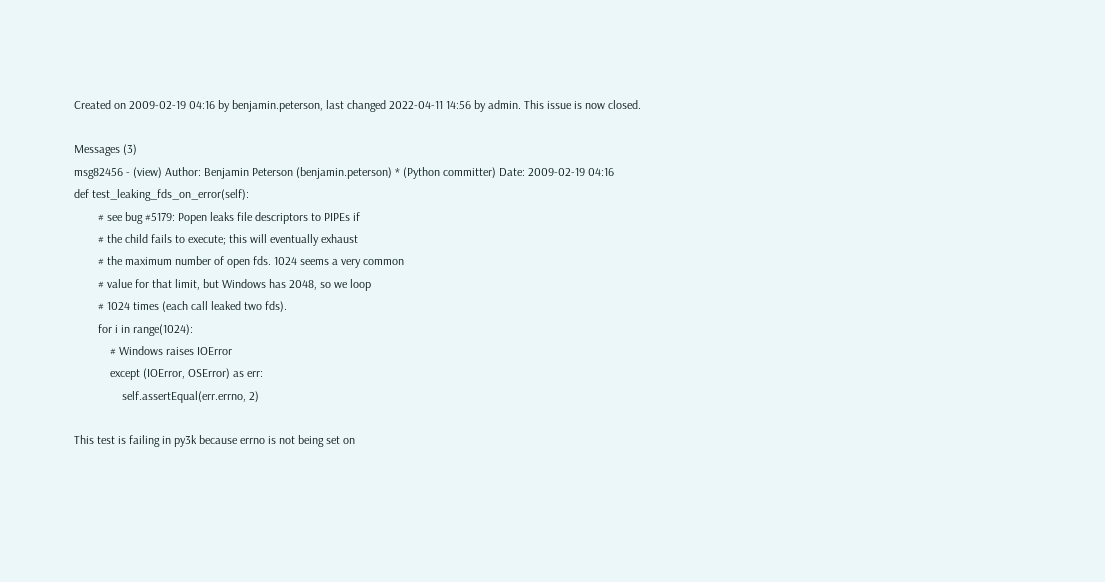Created on 2009-02-19 04:16 by benjamin.peterson, last changed 2022-04-11 14:56 by admin. This issue is now closed.

Messages (3)
msg82456 - (view) Author: Benjamin Peterson (benjamin.peterson) * (Python committer) Date: 2009-02-19 04:16
def test_leaking_fds_on_error(self):
        # see bug #5179: Popen leaks file descriptors to PIPEs if
        # the child fails to execute; this will eventually exhaust
        # the maximum number of open fds. 1024 seems a very common
        # value for that limit, but Windows has 2048, so we loop
        # 1024 times (each call leaked two fds).
        for i in range(1024):
            # Windows raises IOError
            except (IOError, OSError) as err:
                self.assertEqual(err.errno, 2)

This test is failing in py3k because errno is not being set on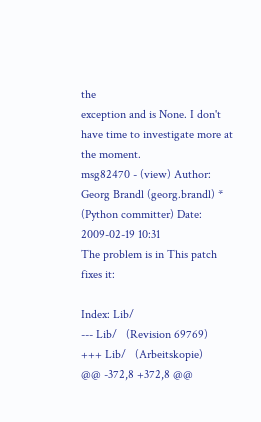the
exception and is None. I don't have time to investigate more at the moment.
msg82470 - (view) Author: Georg Brandl (georg.brandl) * (Python committer) Date: 2009-02-19 10:31
The problem is in This patch fixes it:

Index: Lib/
--- Lib/   (Revision 69769)
+++ Lib/   (Arbeitskopie)
@@ -372,8 +372,8 @@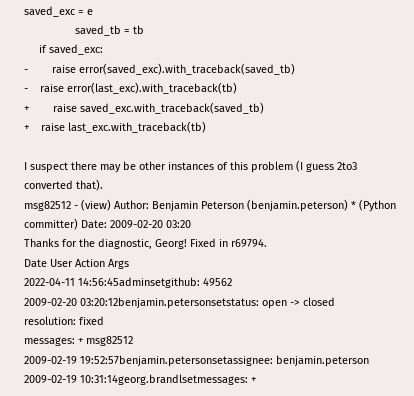saved_exc = e
                 saved_tb = tb
     if saved_exc:
-        raise error(saved_exc).with_traceback(saved_tb)
-    raise error(last_exc).with_traceback(tb)
+        raise saved_exc.with_traceback(saved_tb)
+    raise last_exc.with_traceback(tb)

I suspect there may be other instances of this problem (I guess 2to3
converted that).
msg82512 - (view) Author: Benjamin Peterson (benjamin.peterson) * (Python committer) Date: 2009-02-20 03:20
Thanks for the diagnostic, Georg! Fixed in r69794.
Date User Action Args
2022-04-11 14:56:45adminsetgithub: 49562
2009-02-20 03:20:12benjamin.petersonsetstatus: open -> closed
resolution: fixed
messages: + msg82512
2009-02-19 19:52:57benjamin.petersonsetassignee: benjamin.peterson
2009-02-19 10:31:14georg.brandlsetmessages: +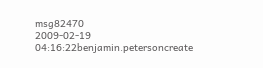msg82470
2009-02-19 04:16:22benjamin.petersoncreate